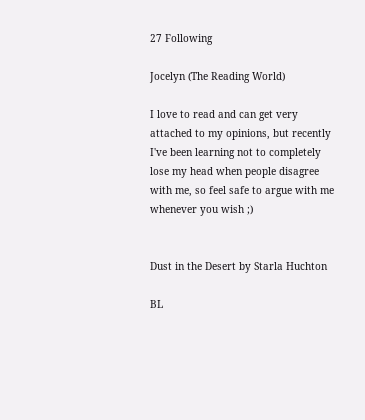27 Following

Jocelyn (The Reading World)

I love to read and can get very attached to my opinions, but recently I've been learning not to completely lose my head when people disagree with me, so feel safe to argue with me whenever you wish ;)


Dust in the Desert by Starla Huchton

BL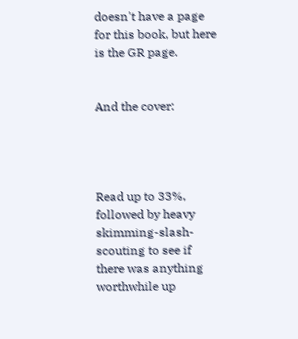doesn't have a page for this book, but here is the GR page.


And the cover:




Read up to 33%, followed by heavy skimming-slash-scouting to see if there was anything worthwhile up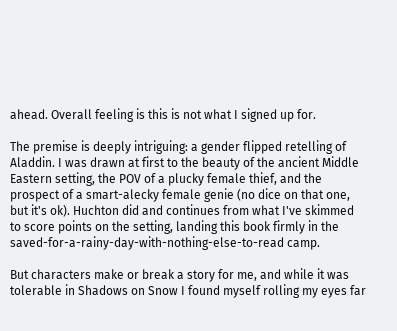ahead. Overall feeling is this is not what I signed up for.

The premise is deeply intriguing: a gender flipped retelling of Aladdin. I was drawn at first to the beauty of the ancient Middle Eastern setting, the POV of a plucky female thief, and the prospect of a smart-alecky female genie (no dice on that one, but it's ok). Huchton did and continues from what I've skimmed to score points on the setting, landing this book firmly in the saved-for-a-rainy-day-with-nothing-else-to-read camp.

But characters make or break a story for me, and while it was tolerable in Shadows on Snow I found myself rolling my eyes far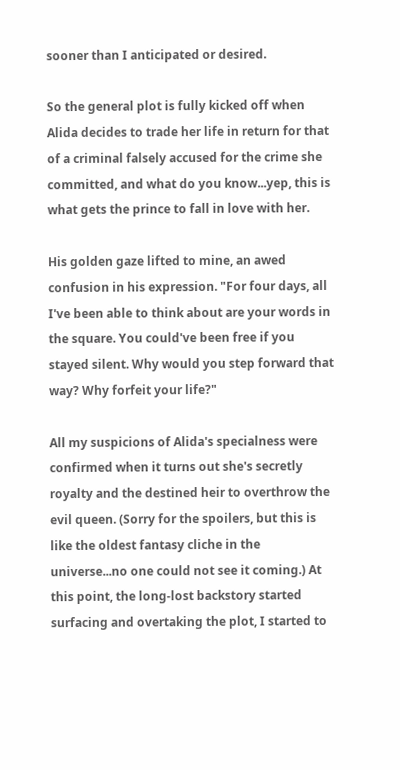sooner than I anticipated or desired.

So the general plot is fully kicked off when Alida decides to trade her life in return for that of a criminal falsely accused for the crime she committed, and what do you know...yep, this is what gets the prince to fall in love with her.

His golden gaze lifted to mine, an awed confusion in his expression. "For four days, all I've been able to think about are your words in the square. You could've been free if you stayed silent. Why would you step forward that way? Why forfeit your life?"

All my suspicions of Alida's specialness were confirmed when it turns out she's secretly royalty and the destined heir to overthrow the evil queen. (Sorry for the spoilers, but this is like the oldest fantasy cliche in the universe...no one could not see it coming.) At this point, the long-lost backstory started surfacing and overtaking the plot, I started to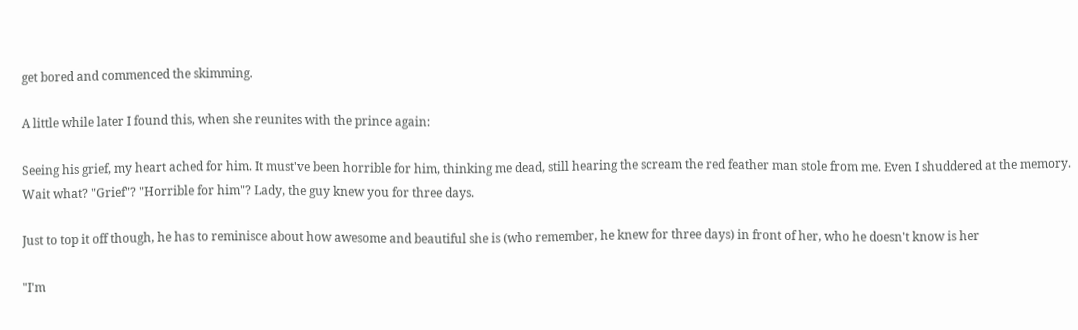get bored and commenced the skimming.

A little while later I found this, when she reunites with the prince again:

Seeing his grief, my heart ached for him. It must've been horrible for him, thinking me dead, still hearing the scream the red feather man stole from me. Even I shuddered at the memory.
Wait what? "Grief"? "Horrible for him"? Lady, the guy knew you for three days.

Just to top it off though, he has to reminisce about how awesome and beautiful she is (who remember, he knew for three days) in front of her, who he doesn't know is her

"I'm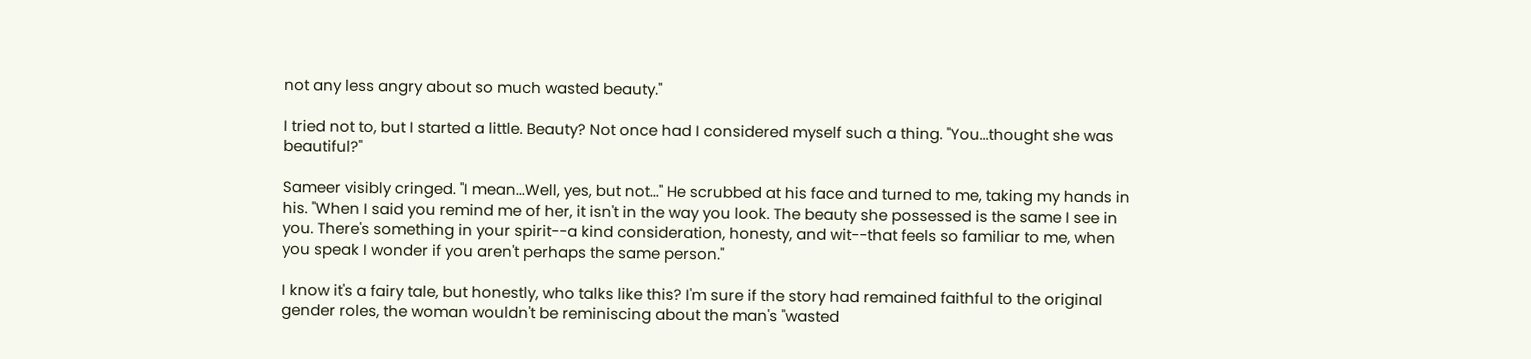not any less angry about so much wasted beauty."

I tried not to, but I started a little. Beauty? Not once had I considered myself such a thing. "You...thought she was beautiful?"

Sameer visibly cringed. "I mean...Well, yes, but not..." He scrubbed at his face and turned to me, taking my hands in his. "When I said you remind me of her, it isn't in the way you look. The beauty she possessed is the same I see in you. There's something in your spirit--a kind consideration, honesty, and wit--that feels so familiar to me, when you speak I wonder if you aren't perhaps the same person."

I know it's a fairy tale, but honestly, who talks like this? I'm sure if the story had remained faithful to the original gender roles, the woman wouldn't be reminiscing about the man's "wasted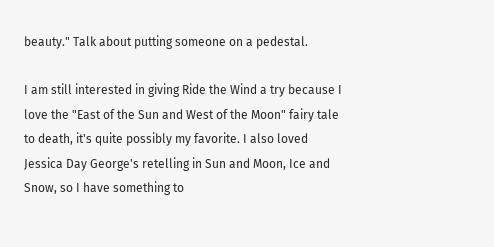beauty." Talk about putting someone on a pedestal.

I am still interested in giving Ride the Wind a try because I love the "East of the Sun and West of the Moon" fairy tale to death, it's quite possibly my favorite. I also loved Jessica Day George's retelling in Sun and Moon, Ice and Snow, so I have something to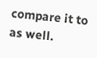compare it to as well.